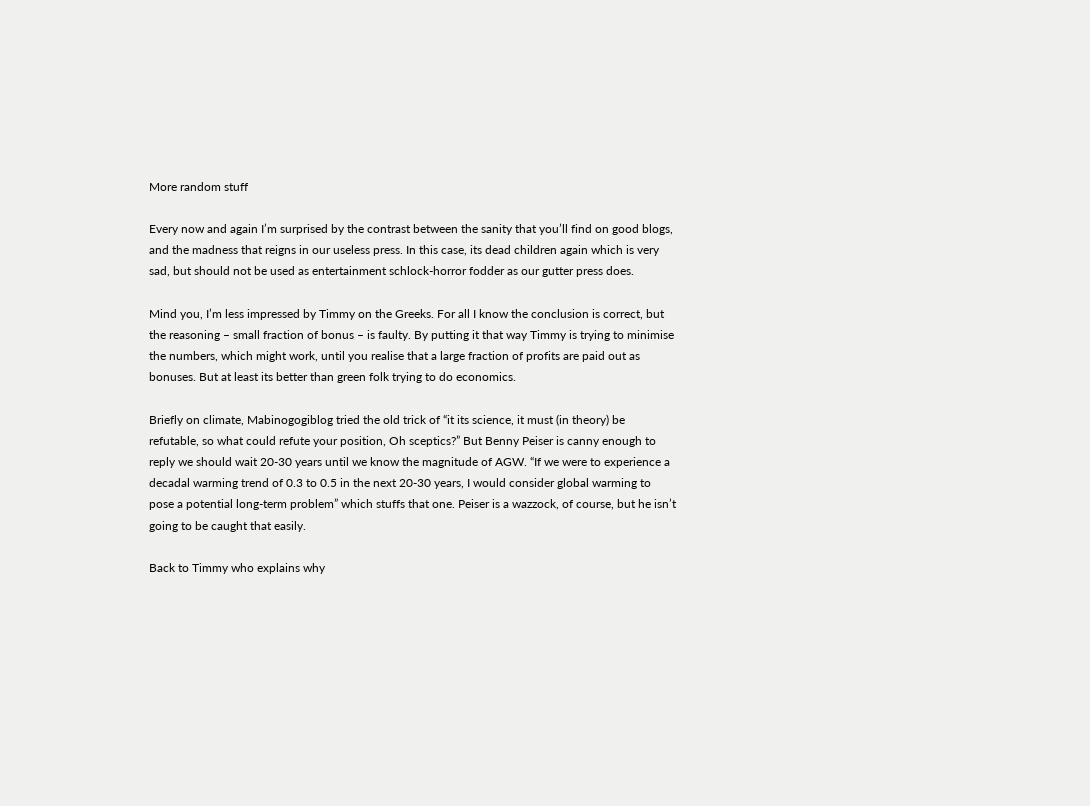More random stuff

Every now and again I’m surprised by the contrast between the sanity that you’ll find on good blogs, and the madness that reigns in our useless press. In this case, its dead children again which is very sad, but should not be used as entertainment schlock-horror fodder as our gutter press does.

Mind you, I’m less impressed by Timmy on the Greeks. For all I know the conclusion is correct, but the reasoning – small fraction of bonus – is faulty. By putting it that way Timmy is trying to minimise the numbers, which might work, until you realise that a large fraction of profits are paid out as bonuses. But at least its better than green folk trying to do economics.

Briefly on climate, Mabinogogiblog tried the old trick of “it its science, it must (in theory) be refutable, so what could refute your position, Oh sceptics?” But Benny Peiser is canny enough to reply we should wait 20-30 years until we know the magnitude of AGW. “If we were to experience a decadal warming trend of 0.3 to 0.5 in the next 20-30 years, I would consider global warming to pose a potential long-term problem” which stuffs that one. Peiser is a wazzock, of course, but he isn’t going to be caught that easily.

Back to Timmy who explains why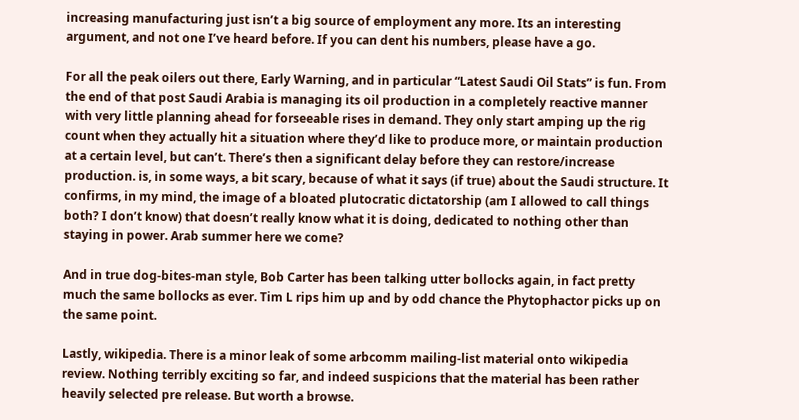increasing manufacturing just isn’t a big source of employment any more. Its an interesting argument, and not one I’ve heard before. If you can dent his numbers, please have a go.

For all the peak oilers out there, Early Warning, and in particular “Latest Saudi Oil Stats” is fun. From the end of that post Saudi Arabia is managing its oil production in a completely reactive manner with very little planning ahead for forseeable rises in demand. They only start amping up the rig count when they actually hit a situation where they’d like to produce more, or maintain production at a certain level, but can’t. There’s then a significant delay before they can restore/increase production. is, in some ways, a bit scary, because of what it says (if true) about the Saudi structure. It confirms, in my mind, the image of a bloated plutocratic dictatorship (am I allowed to call things both? I don’t know) that doesn’t really know what it is doing, dedicated to nothing other than staying in power. Arab summer here we come?

And in true dog-bites-man style, Bob Carter has been talking utter bollocks again, in fact pretty much the same bollocks as ever. Tim L rips him up and by odd chance the Phytophactor picks up on the same point.

Lastly, wikipedia. There is a minor leak of some arbcomm mailing-list material onto wikipedia review. Nothing terribly exciting so far, and indeed suspicions that the material has been rather heavily selected pre release. But worth a browse.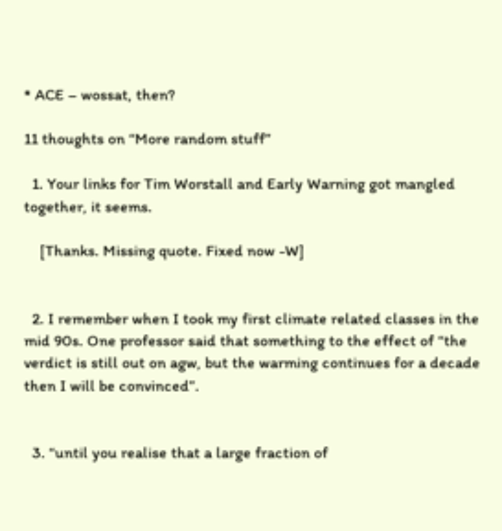* ACE – wossat, then?

11 thoughts on “More random stuff”

  1. Your links for Tim Worstall and Early Warning got mangled together, it seems.

    [Thanks. Missing quote. Fixed now -W]


  2. I remember when I took my first climate related classes in the mid 90s. One professor said that something to the effect of “the verdict is still out on agw, but the warming continues for a decade then I will be convinced”.


  3. “until you realise that a large fraction of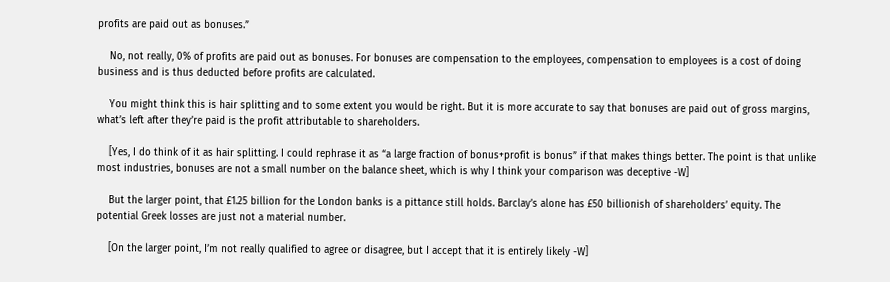profits are paid out as bonuses.”

    No, not really, 0% of profits are paid out as bonuses. For bonuses are compensation to the employees, compensation to employees is a cost of doing business and is thus deducted before profits are calculated.

    You might think this is hair splitting and to some extent you would be right. But it is more accurate to say that bonuses are paid out of gross margins, what’s left after they’re paid is the profit attributable to shareholders.

    [Yes, I do think of it as hair splitting. I could rephrase it as “a large fraction of bonus+profit is bonus” if that makes things better. The point is that unlike most industries, bonuses are not a small number on the balance sheet, which is why I think your comparison was deceptive -W]

    But the larger point, that £1.25 billion for the London banks is a pittance still holds. Barclay’s alone has £50 billionish of shareholders’ equity. The potential Greek losses are just not a material number.

    [On the larger point, I’m not really qualified to agree or disagree, but I accept that it is entirely likely -W]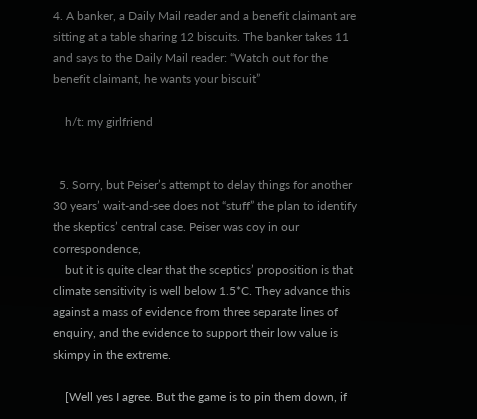4. A banker, a Daily Mail reader and a benefit claimant are sitting at a table sharing 12 biscuits. The banker takes 11 and says to the Daily Mail reader: “Watch out for the benefit claimant, he wants your biscuit”

    h/t: my girlfriend


  5. Sorry, but Peiser’s attempt to delay things for another 30 years’ wait-and-see does not “stuff” the plan to identify the skeptics’ central case. Peiser was coy in our correspondence,
    but it is quite clear that the sceptics’ proposition is that climate sensitivity is well below 1.5*C. They advance this against a mass of evidence from three separate lines of enquiry, and the evidence to support their low value is skimpy in the extreme.

    [Well yes I agree. But the game is to pin them down, if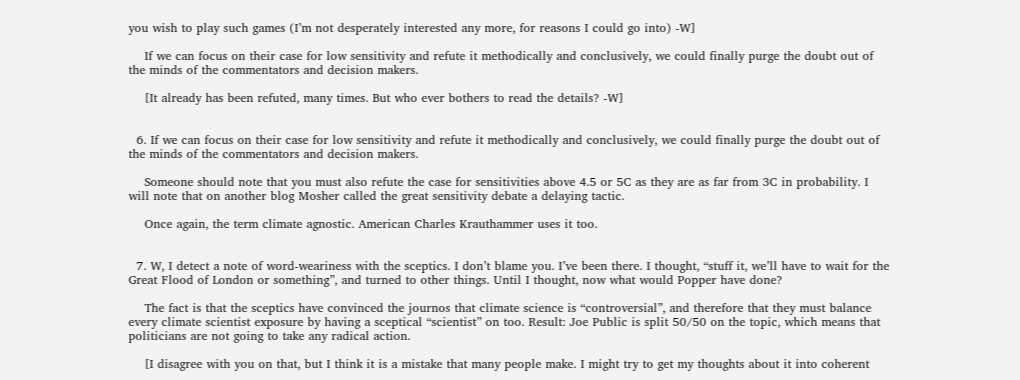you wish to play such games (I’m not desperately interested any more, for reasons I could go into) -W]

    If we can focus on their case for low sensitivity and refute it methodically and conclusively, we could finally purge the doubt out of the minds of the commentators and decision makers.

    [It already has been refuted, many times. But who ever bothers to read the details? -W]


  6. If we can focus on their case for low sensitivity and refute it methodically and conclusively, we could finally purge the doubt out of the minds of the commentators and decision makers.

    Someone should note that you must also refute the case for sensitivities above 4.5 or 5C as they are as far from 3C in probability. I will note that on another blog Mosher called the great sensitivity debate a delaying tactic.

    Once again, the term climate agnostic. American Charles Krauthammer uses it too.


  7. W, I detect a note of word-weariness with the sceptics. I don’t blame you. I’ve been there. I thought, “stuff it, we’ll have to wait for the Great Flood of London or something”, and turned to other things. Until I thought, now what would Popper have done?

    The fact is that the sceptics have convinced the journos that climate science is “controversial”, and therefore that they must balance every climate scientist exposure by having a sceptical “scientist” on too. Result: Joe Public is split 50/50 on the topic, which means that politicians are not going to take any radical action.

    [I disagree with you on that, but I think it is a mistake that many people make. I might try to get my thoughts about it into coherent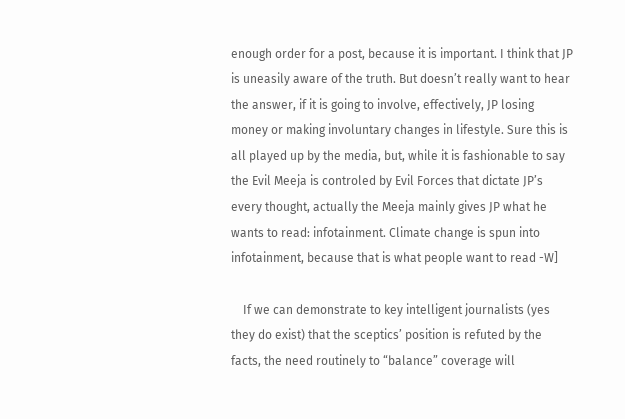enough order for a post, because it is important. I think that JP is uneasily aware of the truth. But doesn’t really want to hear the answer, if it is going to involve, effectively, JP losing money or making involuntary changes in lifestyle. Sure this is all played up by the media, but, while it is fashionable to say the Evil Meeja is controled by Evil Forces that dictate JP’s every thought, actually the Meeja mainly gives JP what he wants to read: infotainment. Climate change is spun into infotainment, because that is what people want to read -W]

    If we can demonstrate to key intelligent journalists (yes they do exist) that the sceptics’ position is refuted by the facts, the need routinely to “balance” coverage will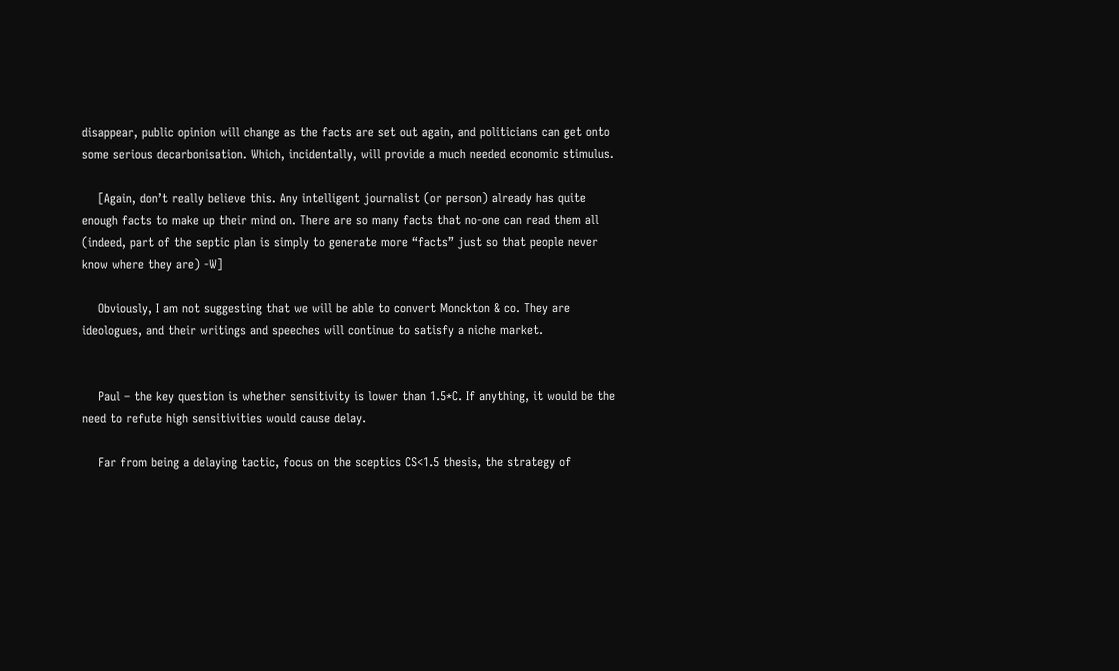disappear, public opinion will change as the facts are set out again, and politicians can get onto some serious decarbonisation. Which, incidentally, will provide a much needed economic stimulus.

    [Again, don’t really believe this. Any intelligent journalist (or person) already has quite enough facts to make up their mind on. There are so many facts that no-one can read them all (indeed, part of the septic plan is simply to generate more “facts” just so that people never know where they are) -W]

    Obviously, I am not suggesting that we will be able to convert Monckton & co. They are ideologues, and their writings and speeches will continue to satisfy a niche market.


    Paul – the key question is whether sensitivity is lower than 1.5*C. If anything, it would be the need to refute high sensitivities would cause delay.

    Far from being a delaying tactic, focus on the sceptics CS<1.5 thesis, the strategy of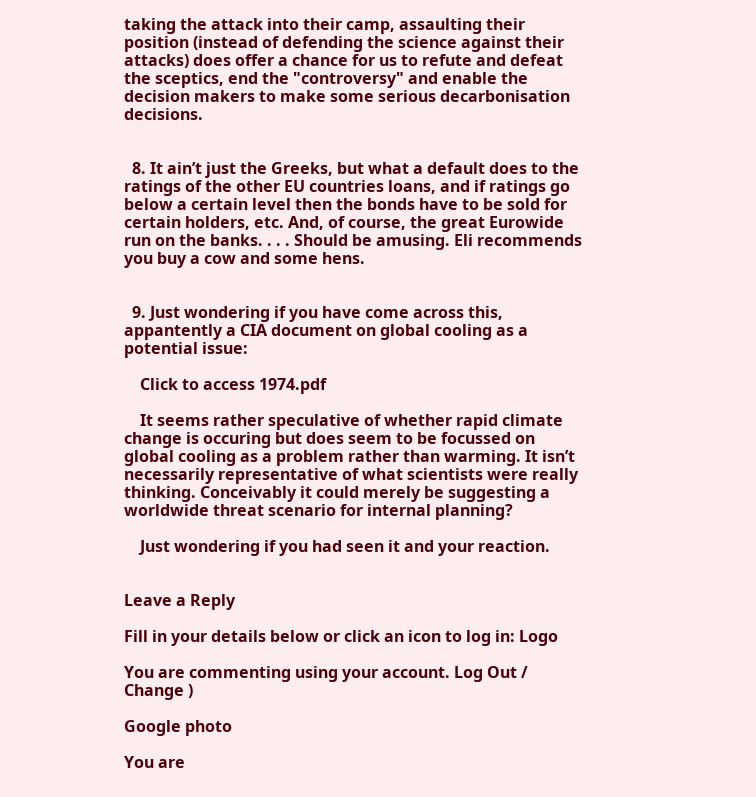taking the attack into their camp, assaulting their position (instead of defending the science against their attacks) does offer a chance for us to refute and defeat the sceptics, end the "controversy" and enable the decision makers to make some serious decarbonisation decisions.


  8. It ain’t just the Greeks, but what a default does to the ratings of the other EU countries loans, and if ratings go below a certain level then the bonds have to be sold for certain holders, etc. And, of course, the great Eurowide run on the banks. . . . Should be amusing. Eli recommends you buy a cow and some hens.


  9. Just wondering if you have come across this, appantently a CIA document on global cooling as a potential issue:

    Click to access 1974.pdf

    It seems rather speculative of whether rapid climate change is occuring but does seem to be focussed on global cooling as a problem rather than warming. It isn’t necessarily representative of what scientists were really thinking. Conceivably it could merely be suggesting a worldwide threat scenario for internal planning?

    Just wondering if you had seen it and your reaction.


Leave a Reply

Fill in your details below or click an icon to log in: Logo

You are commenting using your account. Log Out /  Change )

Google photo

You are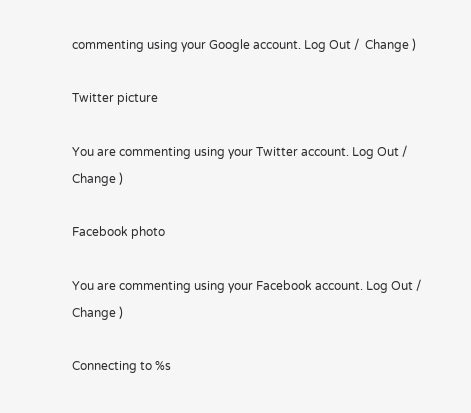commenting using your Google account. Log Out /  Change )

Twitter picture

You are commenting using your Twitter account. Log Out /  Change )

Facebook photo

You are commenting using your Facebook account. Log Out /  Change )

Connecting to %s